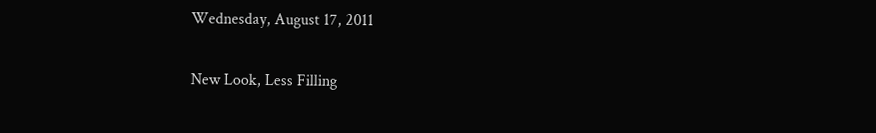Wednesday, August 17, 2011

New Look, Less Filling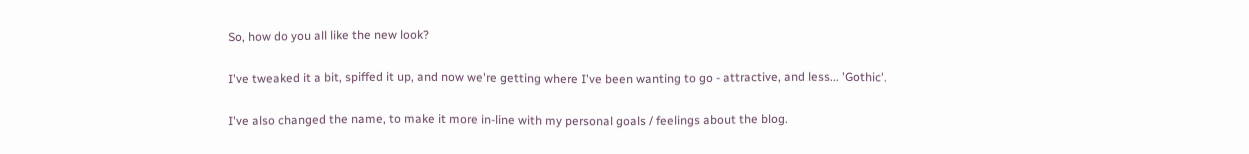So, how do you all like the new look?

I've tweaked it a bit, spiffed it up, and now we're getting where I've been wanting to go - attractive, and less... 'Gothic'.

I've also changed the name, to make it more in-line with my personal goals / feelings about the blog.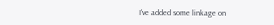I've added some linkage on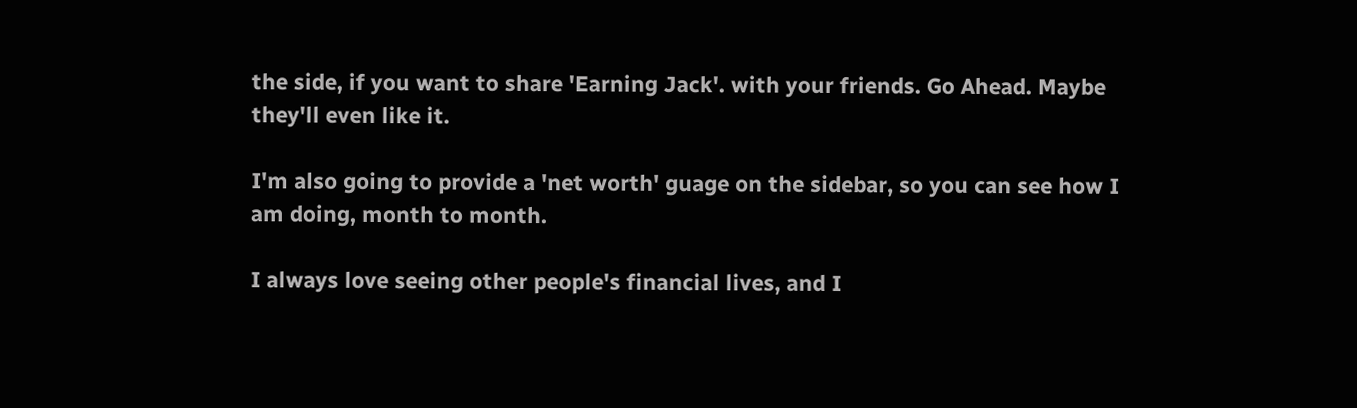the side, if you want to share 'Earning Jack'. with your friends. Go Ahead. Maybe they'll even like it.

I'm also going to provide a 'net worth' guage on the sidebar, so you can see how I am doing, month to month.

I always love seeing other people's financial lives, and I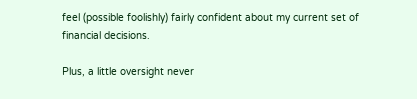feel (possible foolishly) fairly confident about my current set of financial decisions.

Plus, a little oversight never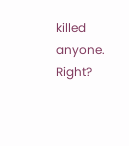killed anyone. Right?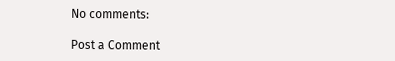No comments:

Post a Comment